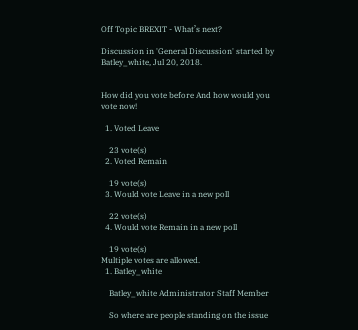Off Topic BREXIT - What’s next?

Discussion in 'General Discussion' started by Batley_white, Jul 20, 2018.


How did you vote before And how would you vote now!

  1. Voted Leave

    23 vote(s)
  2. Voted Remain

    19 vote(s)
  3. Would vote Leave in a new poll

    22 vote(s)
  4. Would vote Remain in a new poll

    19 vote(s)
Multiple votes are allowed.
  1. Batley_white

    Batley_white Administrator Staff Member

    So where are people standing on the issue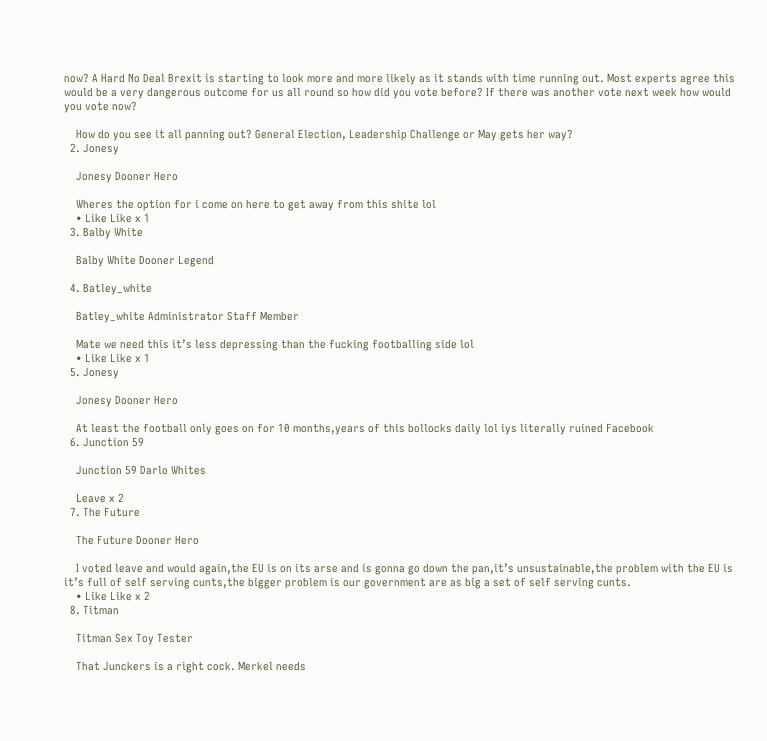now? A Hard No Deal Brexit is starting to look more and more likely as it stands with time running out. Most experts agree this would be a very dangerous outcome for us all round so how did you vote before? If there was another vote next week how would you vote now?

    How do you see it all panning out? General Election, Leadership Challenge or May gets her way?
  2. Jonesy

    Jonesy Dooner Hero

    Wheres the option for i come on here to get away from this shite lol
    • Like Like x 1
  3. Balby White

    Balby White Dooner Legend

  4. Batley_white

    Batley_white Administrator Staff Member

    Mate we need this it’s less depressing than the fucking footballing side lol
    • Like Like x 1
  5. Jonesy

    Jonesy Dooner Hero

    At least the football only goes on for 10 months,years of this bollocks daily lol iys literally ruined Facebook
  6. Junction 59

    Junction 59 Darlo Whites

    Leave x 2
  7. The Future

    The Future Dooner Hero

    I voted leave and would again,the EU is on its arse and is gonna go down the pan,it’s unsustainable,the problem with the EU is it’s full of self serving cunts,the bigger problem is our government are as big a set of self serving cunts.
    • Like Like x 2
  8. Titman

    Titman Sex Toy Tester

    That Junckers is a right cock. Merkel needs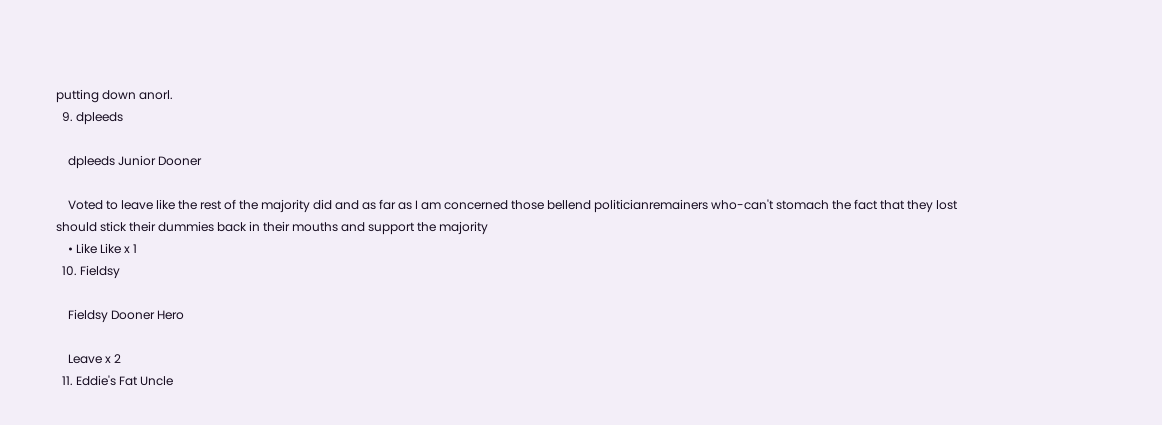putting down anorl.
  9. dpleeds

    dpleeds Junior Dooner

    Voted to leave like the rest of the majority did and as far as I am concerned those bellend politicianremainers who-can't stomach the fact that they lost should stick their dummies back in their mouths and support the majority
    • Like Like x 1
  10. Fieldsy

    Fieldsy Dooner Hero

    Leave x 2
  11. Eddie's Fat Uncle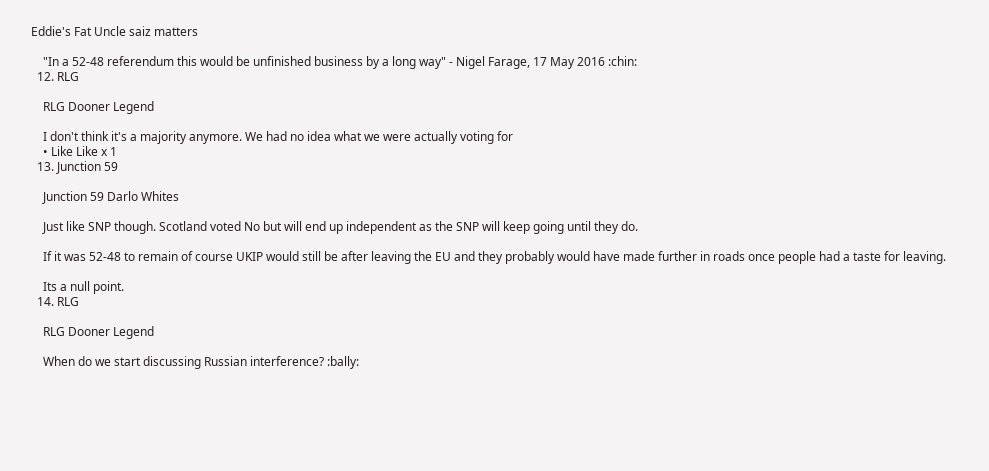Eddie's Fat Uncle saiz matters

    "In a 52-48 referendum this would be unfinished business by a long way" - Nigel Farage, 17 May 2016 :chin:
  12. RLG

    RLG Dooner Legend

    I don't think it's a majority anymore. We had no idea what we were actually voting for
    • Like Like x 1
  13. Junction 59

    Junction 59 Darlo Whites

    Just like SNP though. Scotland voted No but will end up independent as the SNP will keep going until they do.

    If it was 52-48 to remain of course UKIP would still be after leaving the EU and they probably would have made further in roads once people had a taste for leaving.

    Its a null point.
  14. RLG

    RLG Dooner Legend

    When do we start discussing Russian interference? :bally: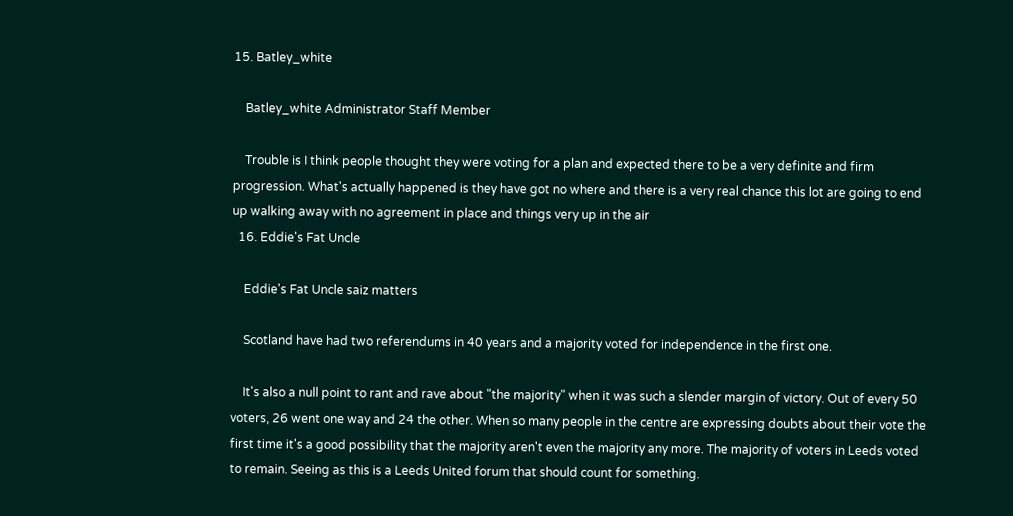15. Batley_white

    Batley_white Administrator Staff Member

    Trouble is I think people thought they were voting for a plan and expected there to be a very definite and firm progression. What's actually happened is they have got no where and there is a very real chance this lot are going to end up walking away with no agreement in place and things very up in the air
  16. Eddie's Fat Uncle

    Eddie's Fat Uncle saiz matters

    Scotland have had two referendums in 40 years and a majority voted for independence in the first one.

    It's also a null point to rant and rave about "the majority" when it was such a slender margin of victory. Out of every 50 voters, 26 went one way and 24 the other. When so many people in the centre are expressing doubts about their vote the first time it's a good possibility that the majority aren't even the majority any more. The majority of voters in Leeds voted to remain. Seeing as this is a Leeds United forum that should count for something.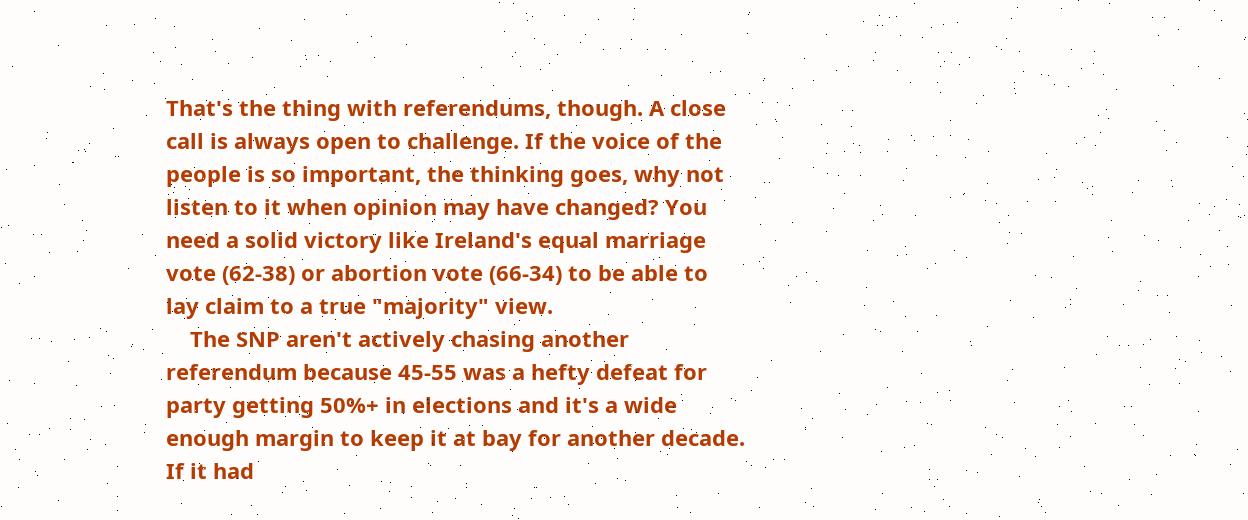That's the thing with referendums, though. A close call is always open to challenge. If the voice of the people is so important, the thinking goes, why not listen to it when opinion may have changed? You need a solid victory like Ireland's equal marriage vote (62-38) or abortion vote (66-34) to be able to lay claim to a true "majority" view.
    The SNP aren't actively chasing another referendum because 45-55 was a hefty defeat for party getting 50%+ in elections and it's a wide enough margin to keep it at bay for another decade. If it had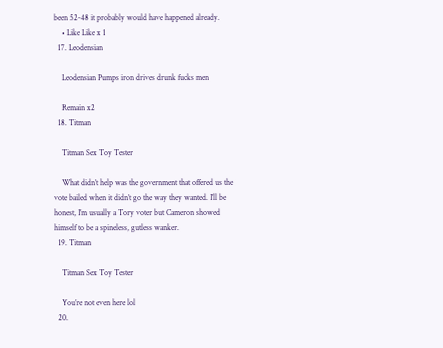been 52-48 it probably would have happened already.
    • Like Like x 1
  17. Leodensian

    Leodensian Pumps iron drives drunk fucks men

    Remain x2
  18. Titman

    Titman Sex Toy Tester

    What didn’t help was the government that offered us the vote bailed when it didn’t go the way they wanted. I’ll be honest, I’m usually a Tory voter but Cameron showed himself to be a spineless, gutless wanker.
  19. Titman

    Titman Sex Toy Tester

    You’re not even here lol
  20.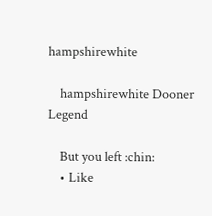hampshirewhite

    hampshirewhite Dooner Legend

    But you left :chin:
    • Like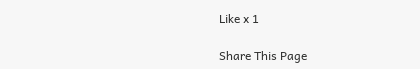Like x 1

Share This Page